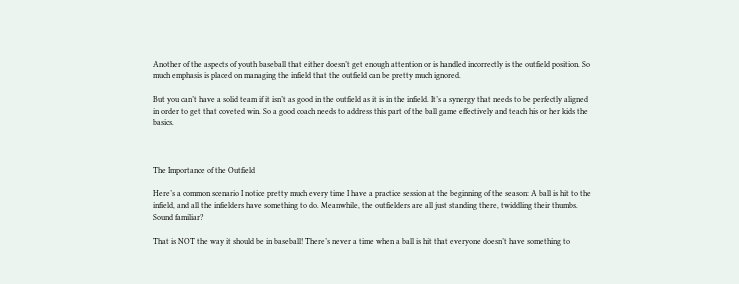Another of the aspects of youth baseball that either doesn’t get enough attention or is handled incorrectly is the outfield position. So much emphasis is placed on managing the infield that the outfield can be pretty much ignored.

But you can’t have a solid team if it isn’t as good in the outfield as it is in the infield. It’s a synergy that needs to be perfectly aligned in order to get that coveted win. So a good coach needs to address this part of the ball game effectively and teach his or her kids the basics.



The Importance of the Outfield

Here’s a common scenario I notice pretty much every time I have a practice session at the beginning of the season: A ball is hit to the infield, and all the infielders have something to do. Meanwhile, the outfielders are all just standing there, twiddling their thumbs. Sound familiar?

That is NOT the way it should be in baseball! There’s never a time when a ball is hit that everyone doesn’t have something to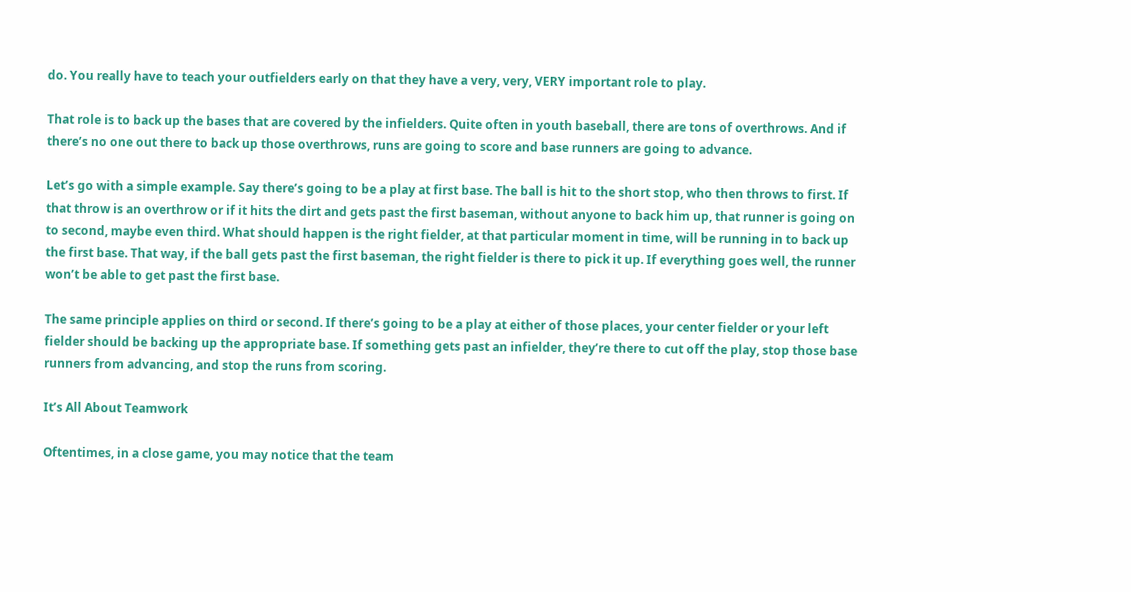do. You really have to teach your outfielders early on that they have a very, very, VERY important role to play.

That role is to back up the bases that are covered by the infielders. Quite often in youth baseball, there are tons of overthrows. And if there’s no one out there to back up those overthrows, runs are going to score and base runners are going to advance.

Let’s go with a simple example. Say there’s going to be a play at first base. The ball is hit to the short stop, who then throws to first. If that throw is an overthrow or if it hits the dirt and gets past the first baseman, without anyone to back him up, that runner is going on to second, maybe even third. What should happen is the right fielder, at that particular moment in time, will be running in to back up the first base. That way, if the ball gets past the first baseman, the right fielder is there to pick it up. If everything goes well, the runner won’t be able to get past the first base.

The same principle applies on third or second. If there’s going to be a play at either of those places, your center fielder or your left fielder should be backing up the appropriate base. If something gets past an infielder, they’re there to cut off the play, stop those base runners from advancing, and stop the runs from scoring.

It’s All About Teamwork

Oftentimes, in a close game, you may notice that the team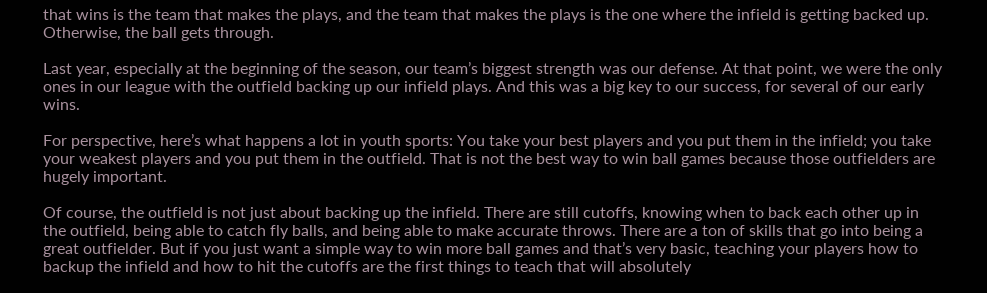that wins is the team that makes the plays, and the team that makes the plays is the one where the infield is getting backed up. Otherwise, the ball gets through.

Last year, especially at the beginning of the season, our team’s biggest strength was our defense. At that point, we were the only ones in our league with the outfield backing up our infield plays. And this was a big key to our success, for several of our early wins.

For perspective, here’s what happens a lot in youth sports: You take your best players and you put them in the infield; you take your weakest players and you put them in the outfield. That is not the best way to win ball games because those outfielders are hugely important.

Of course, the outfield is not just about backing up the infield. There are still cutoffs, knowing when to back each other up in the outfield, being able to catch fly balls, and being able to make accurate throws. There are a ton of skills that go into being a great outfielder. But if you just want a simple way to win more ball games and that’s very basic, teaching your players how to backup the infield and how to hit the cutoffs are the first things to teach that will absolutely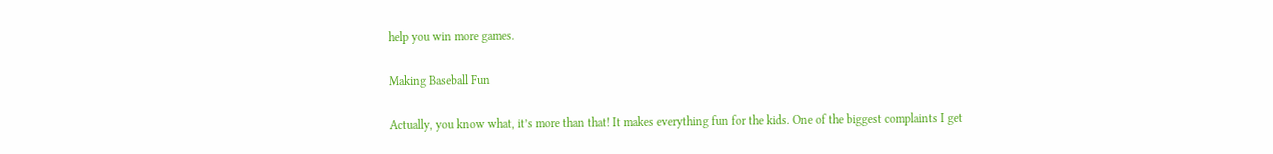help you win more games.

Making Baseball Fun

Actually, you know what, it’s more than that! It makes everything fun for the kids. One of the biggest complaints I get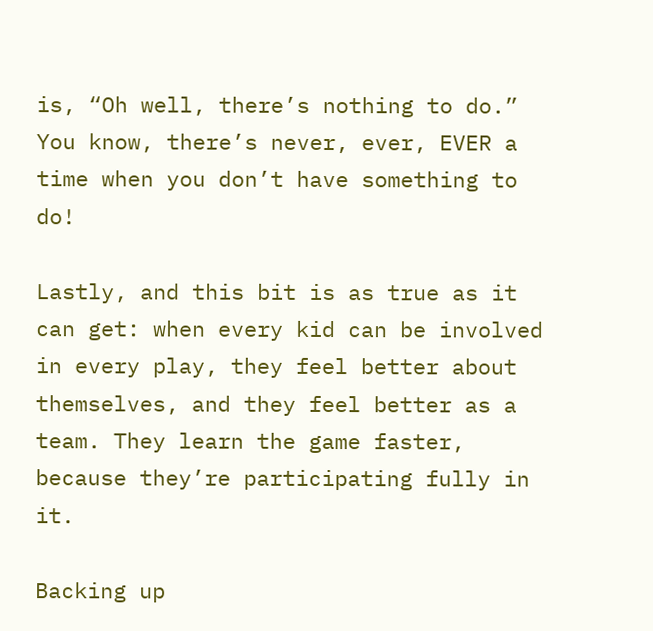is, “Oh well, there’s nothing to do.” You know, there’s never, ever, EVER a time when you don’t have something to do!

Lastly, and this bit is as true as it can get: when every kid can be involved in every play, they feel better about themselves, and they feel better as a team. They learn the game faster, because they’re participating fully in it.

Backing up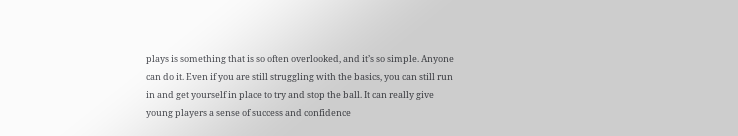plays is something that is so often overlooked, and it’s so simple. Anyone can do it. Even if you are still struggling with the basics, you can still run in and get yourself in place to try and stop the ball. It can really give young players a sense of success and confidence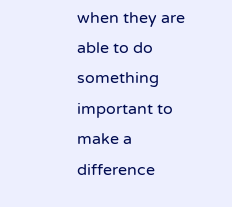when they are able to do something important to make a difference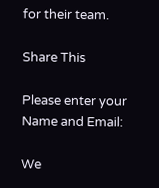for their team.

Share This

Please enter your Name and Email:

We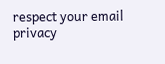respect your email privacy